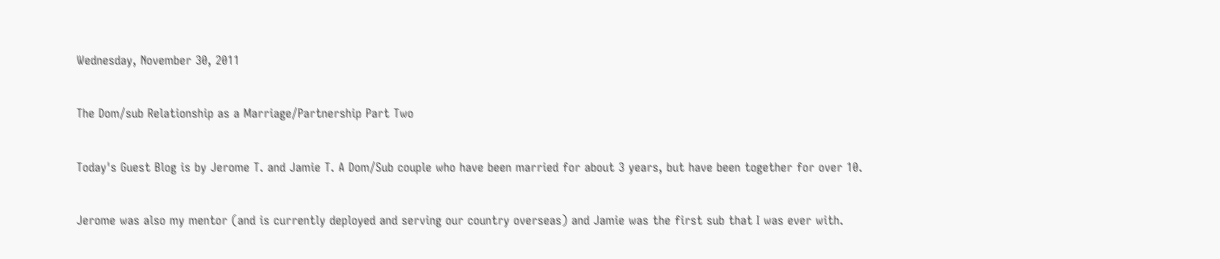Wednesday, November 30, 2011

The Dom/sub Relationship as a Marriage/Partnership Part Two

Today's Guest Blog is by Jerome T. and Jamie T. A Dom/Sub couple who have been married for about 3 years, but have been together for over 10.

Jerome was also my mentor (and is currently deployed and serving our country overseas) and Jamie was the first sub that I was ever with.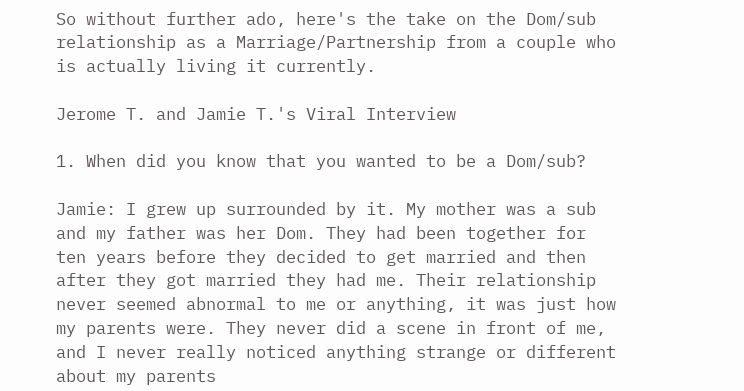So without further ado, here's the take on the Dom/sub relationship as a Marriage/Partnership from a couple who is actually living it currently.

Jerome T. and Jamie T.'s Viral Interview

1. When did you know that you wanted to be a Dom/sub?

Jamie: I grew up surrounded by it. My mother was a sub and my father was her Dom. They had been together for ten years before they decided to get married and then after they got married they had me. Their relationship never seemed abnormal to me or anything, it was just how my parents were. They never did a scene in front of me, and I never really noticed anything strange or different about my parents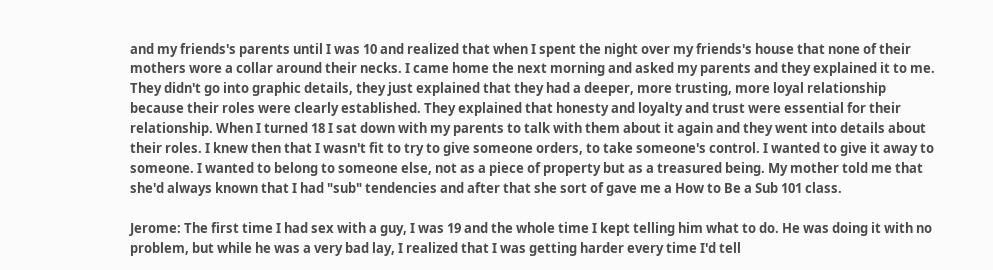and my friends's parents until I was 10 and realized that when I spent the night over my friends's house that none of their mothers wore a collar around their necks. I came home the next morning and asked my parents and they explained it to me. They didn't go into graphic details, they just explained that they had a deeper, more trusting, more loyal relationship because their roles were clearly established. They explained that honesty and loyalty and trust were essential for their relationship. When I turned 18 I sat down with my parents to talk with them about it again and they went into details about their roles. I knew then that I wasn't fit to try to give someone orders, to take someone's control. I wanted to give it away to someone. I wanted to belong to someone else, not as a piece of property but as a treasured being. My mother told me that she'd always known that I had "sub" tendencies and after that she sort of gave me a How to Be a Sub 101 class.

Jerome: The first time I had sex with a guy, I was 19 and the whole time I kept telling him what to do. He was doing it with no problem, but while he was a very bad lay, I realized that I was getting harder every time I'd tell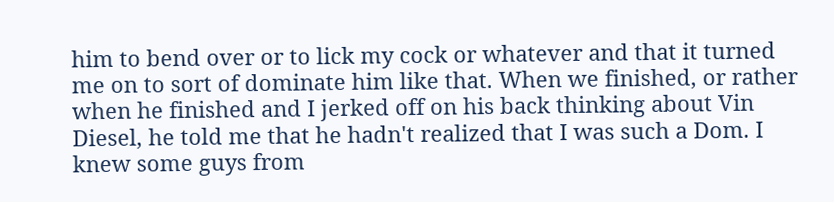him to bend over or to lick my cock or whatever and that it turned me on to sort of dominate him like that. When we finished, or rather when he finished and I jerked off on his back thinking about Vin Diesel, he told me that he hadn't realized that I was such a Dom. I knew some guys from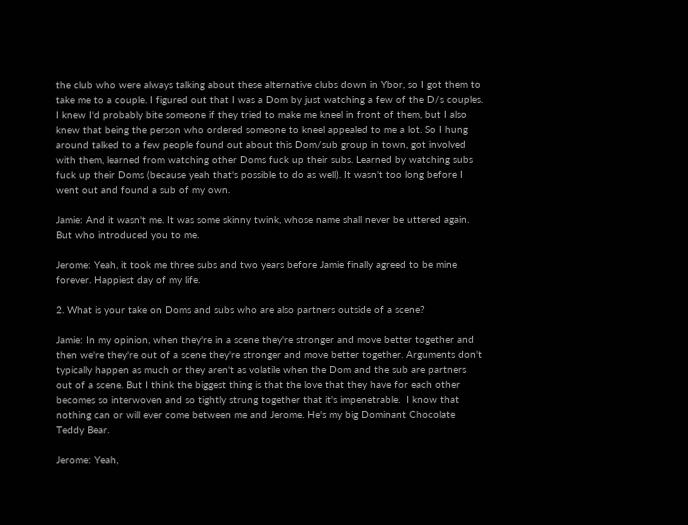the club who were always talking about these alternative clubs down in Ybor, so I got them to take me to a couple. I figured out that I was a Dom by just watching a few of the D/s couples. I knew I'd probably bite someone if they tried to make me kneel in front of them, but I also knew that being the person who ordered someone to kneel appealed to me a lot. So I hung around talked to a few people found out about this Dom/sub group in town, got involved with them, learned from watching other Doms fuck up their subs. Learned by watching subs fuck up their Doms (because yeah that's possible to do as well). It wasn't too long before I went out and found a sub of my own.

Jamie: And it wasn't me. It was some skinny twink, whose name shall never be uttered again. But who introduced you to me.

Jerome: Yeah, it took me three subs and two years before Jamie finally agreed to be mine forever. Happiest day of my life.

2. What is your take on Doms and subs who are also partners outside of a scene?

Jamie: In my opinion, when they're in a scene they're stronger and move better together and then we're they're out of a scene they're stronger and move better together. Arguments don't typically happen as much or they aren't as volatile when the Dom and the sub are partners out of a scene. But I think the biggest thing is that the love that they have for each other becomes so interwoven and so tightly strung together that it's impenetrable.  I know that nothing can or will ever come between me and Jerome. He's my big Dominant Chocolate Teddy Bear.

Jerome: Yeah,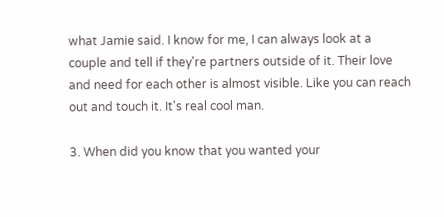what Jamie said. I know for me, I can always look at a couple and tell if they're partners outside of it. Their love and need for each other is almost visible. Like you can reach out and touch it. It's real cool man.

3. When did you know that you wanted your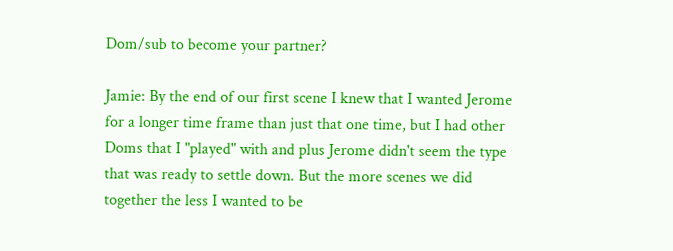Dom/sub to become your partner?

Jamie: By the end of our first scene I knew that I wanted Jerome for a longer time frame than just that one time, but I had other Doms that I "played" with and plus Jerome didn't seem the type that was ready to settle down. But the more scenes we did together the less I wanted to be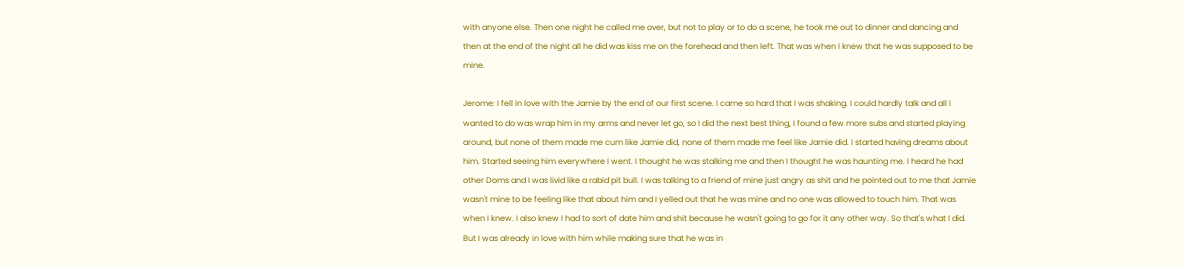with anyone else. Then one night he called me over, but not to play or to do a scene, he took me out to dinner and dancing and then at the end of the night all he did was kiss me on the forehead and then left. That was when I knew that he was supposed to be mine.

Jerome: I fell in love with the Jamie by the end of our first scene. I came so hard that I was shaking. I could hardly talk and all I wanted to do was wrap him in my arms and never let go, so I did the next best thing, I found a few more subs and started playing around, but none of them made me cum like Jamie did, none of them made me feel like Jamie did. I started having dreams about him. Started seeing him everywhere I went. I thought he was stalking me and then I thought he was haunting me. I heard he had other Doms and I was livid like a rabid pit bull. I was talking to a friend of mine just angry as shit and he pointed out to me that Jamie wasn't mine to be feeling like that about him and I yelled out that he was mine and no one was allowed to touch him. That was when I knew. I also knew I had to sort of date him and shit because he wasn't going to go for it any other way. So that's what I did. But I was already in love with him while making sure that he was in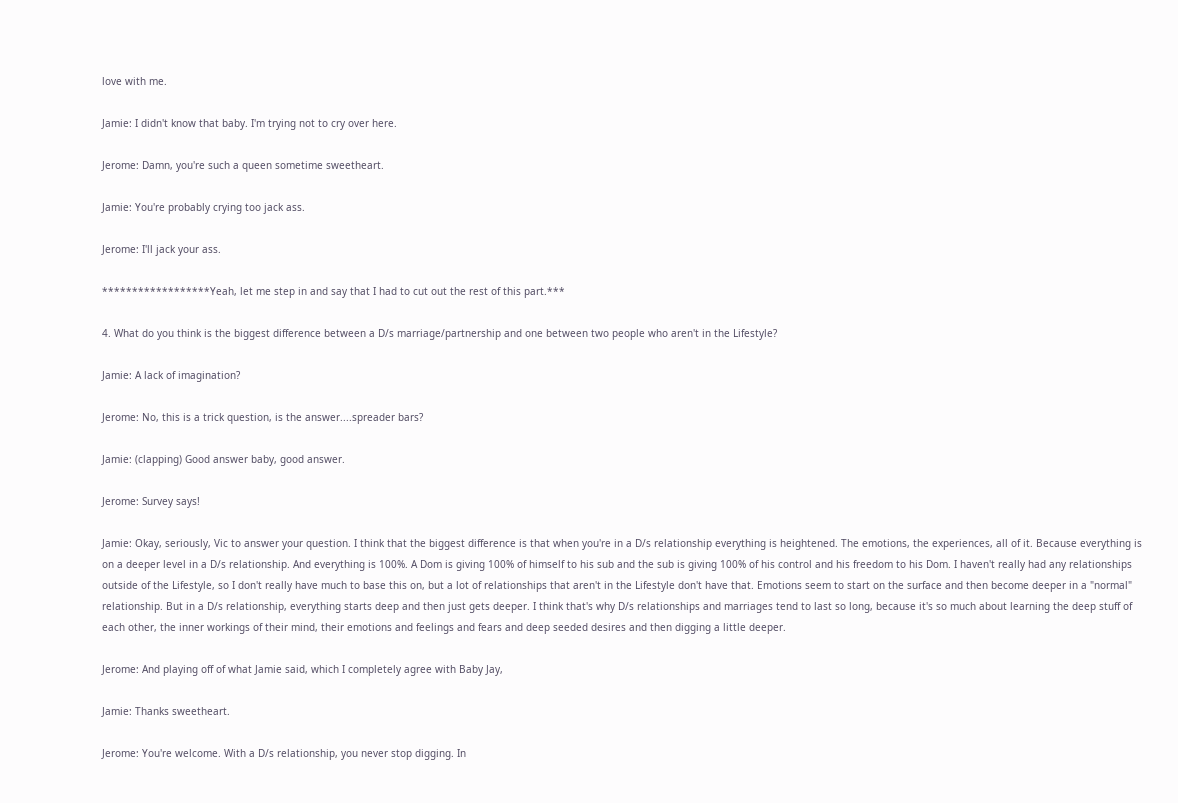love with me.

Jamie: I didn't know that baby. I'm trying not to cry over here.

Jerome: Damn, you're such a queen sometime sweetheart.

Jamie: You're probably crying too jack ass.

Jerome: I'll jack your ass.

******************Yeah, let me step in and say that I had to cut out the rest of this part.***

4. What do you think is the biggest difference between a D/s marriage/partnership and one between two people who aren't in the Lifestyle?

Jamie: A lack of imagination?

Jerome: No, this is a trick question, is the answer....spreader bars?

Jamie: (clapping) Good answer baby, good answer.

Jerome: Survey says!

Jamie: Okay, seriously, Vic to answer your question. I think that the biggest difference is that when you're in a D/s relationship everything is heightened. The emotions, the experiences, all of it. Because everything is on a deeper level in a D/s relationship. And everything is 100%. A Dom is giving 100% of himself to his sub and the sub is giving 100% of his control and his freedom to his Dom. I haven't really had any relationships outside of the Lifestyle, so I don't really have much to base this on, but a lot of relationships that aren't in the Lifestyle don't have that. Emotions seem to start on the surface and then become deeper in a "normal" relationship. But in a D/s relationship, everything starts deep and then just gets deeper. I think that's why D/s relationships and marriages tend to last so long, because it's so much about learning the deep stuff of each other, the inner workings of their mind, their emotions and feelings and fears and deep seeded desires and then digging a little deeper.

Jerome: And playing off of what Jamie said, which I completely agree with Baby Jay,

Jamie: Thanks sweetheart.

Jerome: You're welcome. With a D/s relationship, you never stop digging. In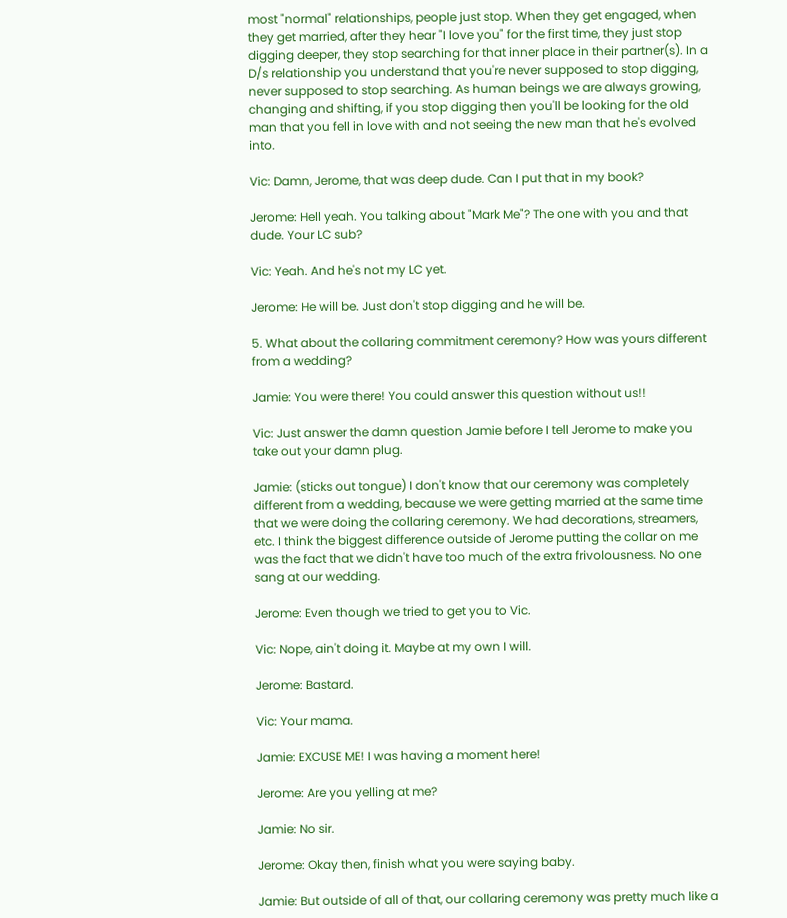most "normal" relationships, people just stop. When they get engaged, when they get married, after they hear "I love you" for the first time, they just stop digging deeper, they stop searching for that inner place in their partner(s). In a D/s relationship you understand that you're never supposed to stop digging, never supposed to stop searching. As human beings we are always growing, changing and shifting, if you stop digging then you'll be looking for the old man that you fell in love with and not seeing the new man that he's evolved into.

Vic: Damn, Jerome, that was deep dude. Can I put that in my book?

Jerome: Hell yeah. You talking about "Mark Me"? The one with you and that dude. Your LC sub?

Vic: Yeah. And he's not my LC yet.

Jerome: He will be. Just don't stop digging and he will be.

5. What about the collaring commitment ceremony? How was yours different from a wedding?

Jamie: You were there! You could answer this question without us!!

Vic: Just answer the damn question Jamie before I tell Jerome to make you take out your damn plug.

Jamie: (sticks out tongue) I don't know that our ceremony was completely different from a wedding, because we were getting married at the same time that we were doing the collaring ceremony. We had decorations, streamers, etc. I think the biggest difference outside of Jerome putting the collar on me was the fact that we didn't have too much of the extra frivolousness. No one sang at our wedding.

Jerome: Even though we tried to get you to Vic.

Vic: Nope, ain't doing it. Maybe at my own I will.

Jerome: Bastard.

Vic: Your mama.

Jamie: EXCUSE ME! I was having a moment here!

Jerome: Are you yelling at me?

Jamie: No sir.

Jerome: Okay then, finish what you were saying baby.

Jamie: But outside of all of that, our collaring ceremony was pretty much like a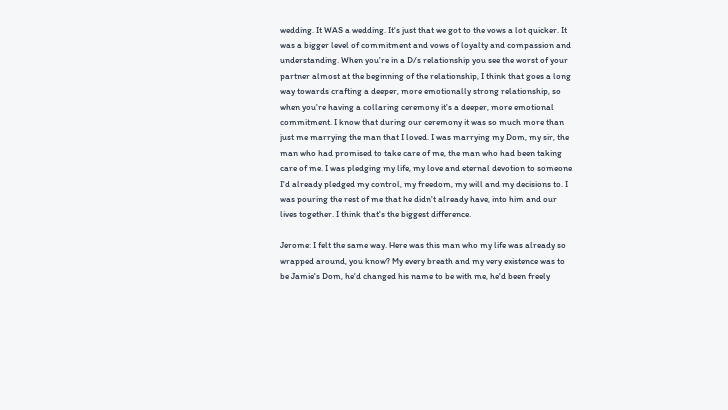wedding. It WAS a wedding. It's just that we got to the vows a lot quicker. It was a bigger level of commitment and vows of loyalty and compassion and understanding. When you're in a D/s relationship you see the worst of your partner almost at the beginning of the relationship, I think that goes a long way towards crafting a deeper, more emotionally strong relationship, so when you're having a collaring ceremony it's a deeper, more emotional commitment. I know that during our ceremony it was so much more than just me marrying the man that I loved. I was marrying my Dom, my sir, the man who had promised to take care of me, the man who had been taking care of me. I was pledging my life, my love and eternal devotion to someone I'd already pledged my control, my freedom, my will and my decisions to. I was pouring the rest of me that he didn't already have, into him and our lives together. I think that's the biggest difference.

Jerome: I felt the same way. Here was this man who my life was already so wrapped around, you know? My every breath and my very existence was to be Jamie's Dom, he'd changed his name to be with me, he'd been freely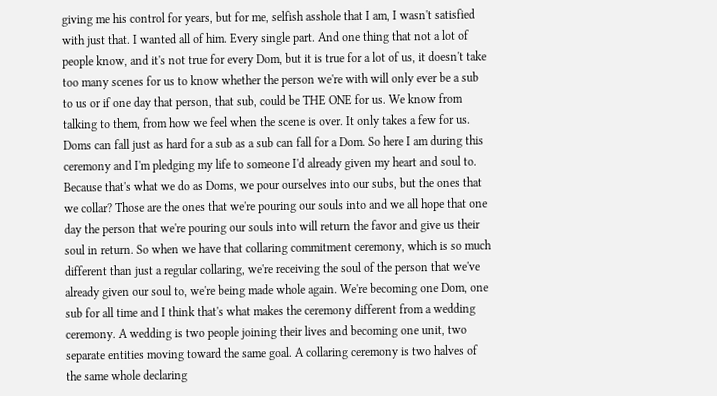giving me his control for years, but for me, selfish asshole that I am, I wasn't satisfied with just that. I wanted all of him. Every single part. And one thing that not a lot of people know, and it's not true for every Dom, but it is true for a lot of us, it doesn't take too many scenes for us to know whether the person we're with will only ever be a sub to us or if one day that person, that sub, could be THE ONE for us. We know from talking to them, from how we feel when the scene is over. It only takes a few for us. Doms can fall just as hard for a sub as a sub can fall for a Dom. So here I am during this ceremony and I'm pledging my life to someone I'd already given my heart and soul to. Because that's what we do as Doms, we pour ourselves into our subs, but the ones that we collar? Those are the ones that we're pouring our souls into and we all hope that one day the person that we're pouring our souls into will return the favor and give us their soul in return. So when we have that collaring commitment ceremony, which is so much different than just a regular collaring, we're receiving the soul of the person that we've already given our soul to, we're being made whole again. We're becoming one Dom, one sub for all time and I think that's what makes the ceremony different from a wedding ceremony. A wedding is two people joining their lives and becoming one unit, two separate entities moving toward the same goal. A collaring ceremony is two halves of the same whole declaring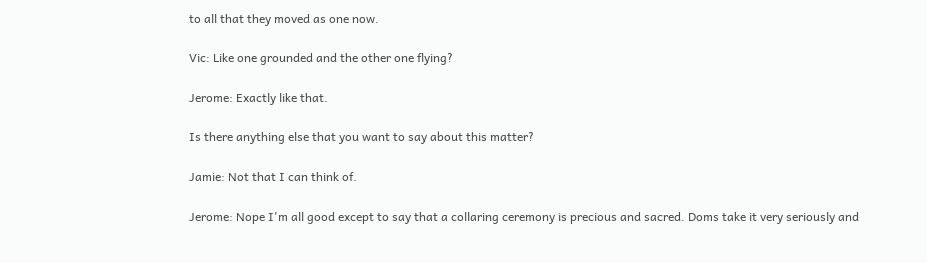to all that they moved as one now.

Vic: Like one grounded and the other one flying?

Jerome: Exactly like that.

Is there anything else that you want to say about this matter?

Jamie: Not that I can think of.

Jerome: Nope I'm all good except to say that a collaring ceremony is precious and sacred. Doms take it very seriously and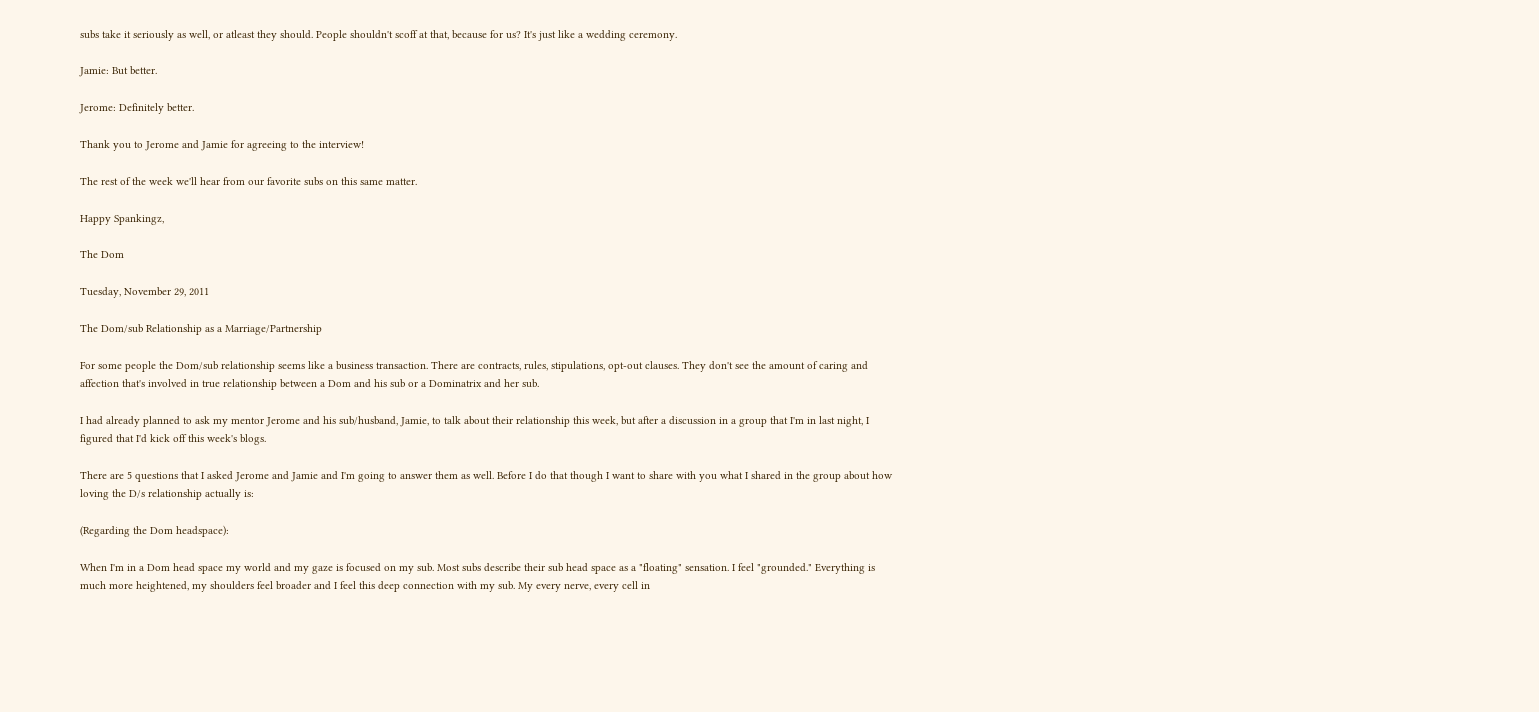subs take it seriously as well, or atleast they should. People shouldn't scoff at that, because for us? It's just like a wedding ceremony.

Jamie: But better.

Jerome: Definitely better.

Thank you to Jerome and Jamie for agreeing to the interview!

The rest of the week we'll hear from our favorite subs on this same matter.

Happy Spankingz,

The Dom

Tuesday, November 29, 2011

The Dom/sub Relationship as a Marriage/Partnership

For some people the Dom/sub relationship seems like a business transaction. There are contracts, rules, stipulations, opt-out clauses. They don't see the amount of caring and affection that's involved in true relationship between a Dom and his sub or a Dominatrix and her sub.

I had already planned to ask my mentor Jerome and his sub/husband, Jamie, to talk about their relationship this week, but after a discussion in a group that I'm in last night, I figured that I'd kick off this week's blogs.

There are 5 questions that I asked Jerome and Jamie and I'm going to answer them as well. Before I do that though I want to share with you what I shared in the group about how loving the D/s relationship actually is:

(Regarding the Dom headspace):

When I'm in a Dom head space my world and my gaze is focused on my sub. Most subs describe their sub head space as a "floating" sensation. I feel "grounded." Everything is much more heightened, my shoulders feel broader and I feel this deep connection with my sub. My every nerve, every cell in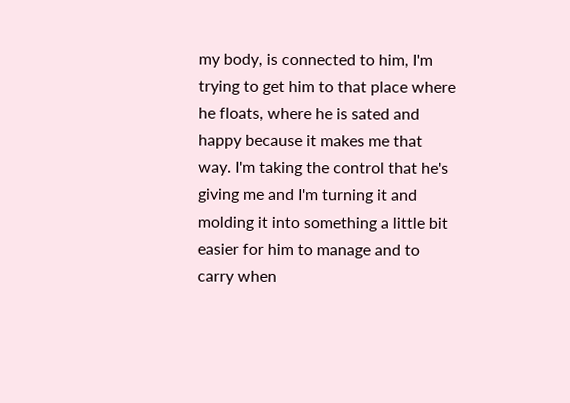my body, is connected to him, I'm trying to get him to that place where he floats, where he is sated and happy because it makes me that way. I'm taking the control that he's giving me and I'm turning it and molding it into something a little bit easier for him to manage and to carry when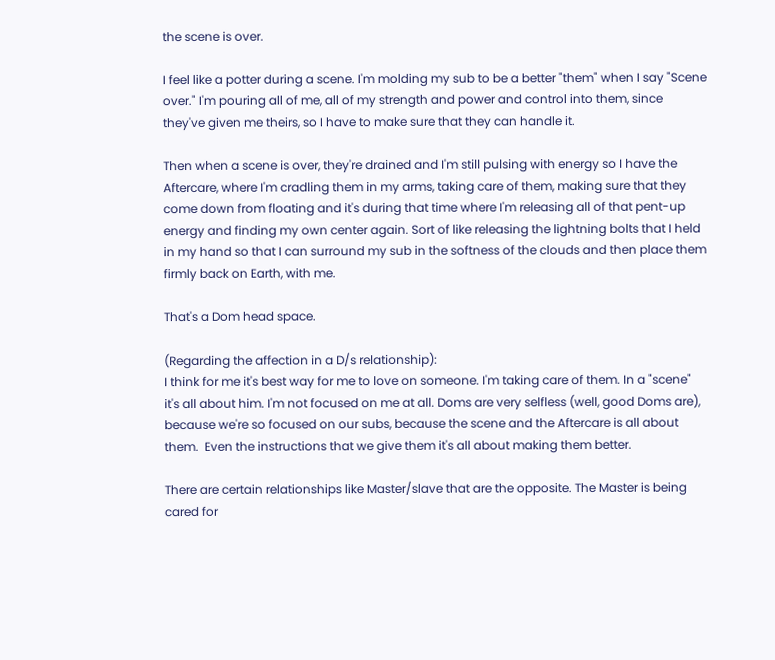the scene is over.

I feel like a potter during a scene. I'm molding my sub to be a better "them" when I say "Scene over." I'm pouring all of me, all of my strength and power and control into them, since they've given me theirs, so I have to make sure that they can handle it.

Then when a scene is over, they're drained and I'm still pulsing with energy so I have the Aftercare, where I'm cradling them in my arms, taking care of them, making sure that they come down from floating and it's during that time where I'm releasing all of that pent-up energy and finding my own center again. Sort of like releasing the lightning bolts that I held in my hand so that I can surround my sub in the softness of the clouds and then place them firmly back on Earth, with me.

That's a Dom head space.

(Regarding the affection in a D/s relationship):
I think for me it's best way for me to love on someone. I'm taking care of them. In a "scene" it's all about him. I'm not focused on me at all. Doms are very selfless (well, good Doms are), because we're so focused on our subs, because the scene and the Aftercare is all about them.  Even the instructions that we give them it's all about making them better.

There are certain relationships like Master/slave that are the opposite. The Master is being cared for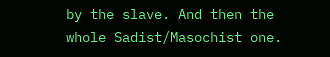by the slave. And then the whole Sadist/Masochist one.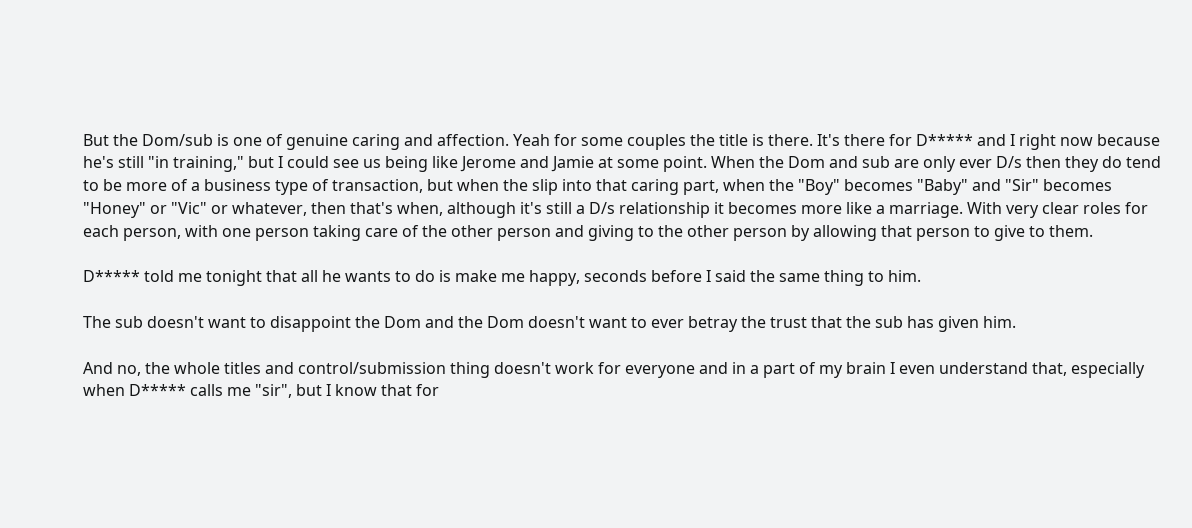But the Dom/sub is one of genuine caring and affection. Yeah for some couples the title is there. It's there for D***** and I right now because he's still "in training," but I could see us being like Jerome and Jamie at some point. When the Dom and sub are only ever D/s then they do tend to be more of a business type of transaction, but when the slip into that caring part, when the "Boy" becomes "Baby" and "Sir" becomes "Honey" or "Vic" or whatever, then that's when, although it's still a D/s relationship it becomes more like a marriage. With very clear roles for each person, with one person taking care of the other person and giving to the other person by allowing that person to give to them.

D***** told me tonight that all he wants to do is make me happy, seconds before I said the same thing to him.

The sub doesn't want to disappoint the Dom and the Dom doesn't want to ever betray the trust that the sub has given him.

And no, the whole titles and control/submission thing doesn't work for everyone and in a part of my brain I even understand that, especially when D***** calls me "sir", but I know that for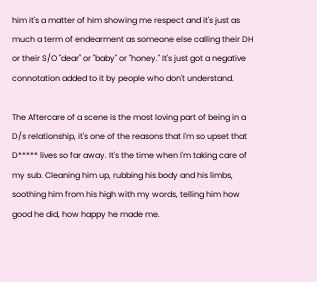him it's a matter of him showing me respect and it's just as much a term of endearment as someone else calling their DH or their S/O "dear" or "baby" or "honey." It's just got a negative connotation added to it by people who don't understand.

The Aftercare of a scene is the most loving part of being in a D/s relationship, it's one of the reasons that I'm so upset that D***** lives so far away. It's the time when I'm taking care of my sub. Cleaning him up, rubbing his body and his limbs, soothing him from his high with my words, telling him how good he did, how happy he made me.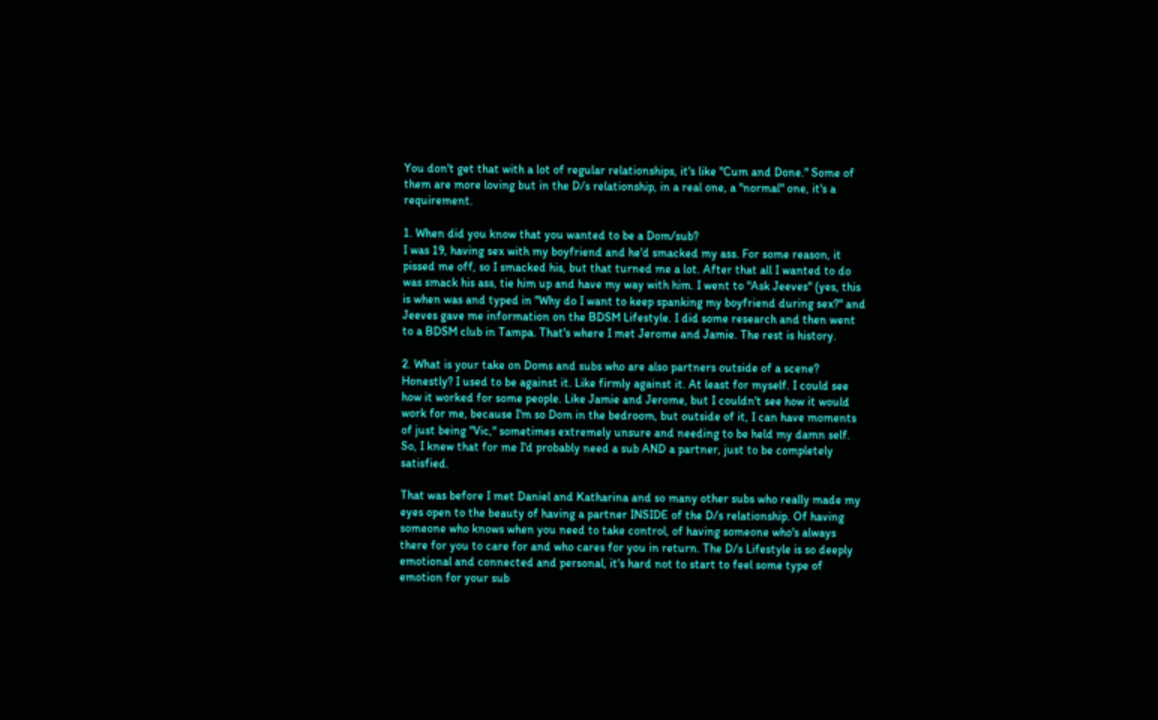You don't get that with a lot of regular relationships, it's like "Cum and Done." Some of them are more loving but in the D/s relationship, in a real one, a "normal" one, it's a requirement.

1. When did you know that you wanted to be a Dom/sub?
I was 19, having sex with my boyfriend and he'd smacked my ass. For some reason, it pissed me off, so I smacked his, but that turned me a lot. After that all I wanted to do was smack his ass, tie him up and have my way with him. I went to "Ask Jeeves" (yes, this is when was and typed in "Why do I want to keep spanking my boyfriend during sex?" and Jeeves gave me information on the BDSM Lifestyle. I did some research and then went to a BDSM club in Tampa. That's where I met Jerome and Jamie. The rest is history.

2. What is your take on Doms and subs who are also partners outside of a scene?
Honestly? I used to be against it. Like firmly against it. At least for myself. I could see how it worked for some people. Like Jamie and Jerome, but I couldn't see how it would work for me, because I'm so Dom in the bedroom, but outside of it, I can have moments of just being "Vic," sometimes extremely unsure and needing to be held my damn self. So, I knew that for me I'd probably need a sub AND a partner, just to be completely satisfied.

That was before I met Daniel and Katharina and so many other subs who really made my eyes open to the beauty of having a partner INSIDE of the D/s relationship. Of having someone who knows when you need to take control, of having someone who's always there for you to care for and who cares for you in return. The D/s Lifestyle is so deeply emotional and connected and personal, it's hard not to start to feel some type of emotion for your sub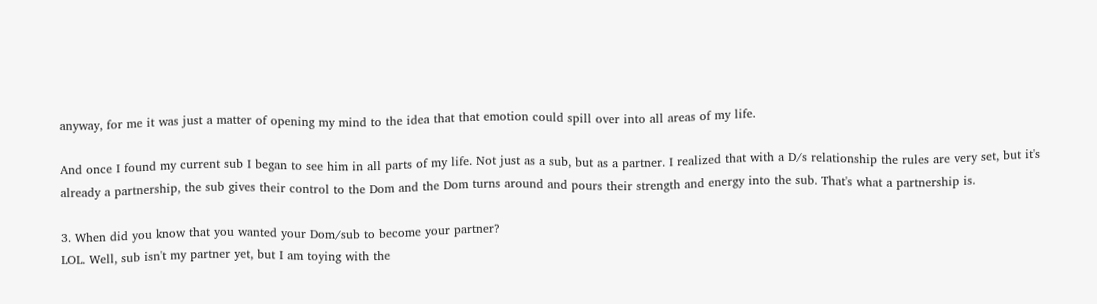anyway, for me it was just a matter of opening my mind to the idea that that emotion could spill over into all areas of my life.

And once I found my current sub I began to see him in all parts of my life. Not just as a sub, but as a partner. I realized that with a D/s relationship the rules are very set, but it's already a partnership, the sub gives their control to the Dom and the Dom turns around and pours their strength and energy into the sub. That's what a partnership is.

3. When did you know that you wanted your Dom/sub to become your partner?
LOL. Well, sub isn't my partner yet, but I am toying with the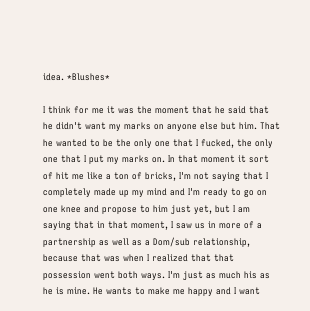idea. *Blushes*

I think for me it was the moment that he said that he didn't want my marks on anyone else but him. That he wanted to be the only one that I fucked, the only one that I put my marks on. In that moment it sort of hit me like a ton of bricks, I'm not saying that I completely made up my mind and I'm ready to go on one knee and propose to him just yet, but I am saying that in that moment, I saw us in more of a partnership as well as a Dom/sub relationship, because that was when I realized that that possession went both ways. I'm just as much his as he is mine. He wants to make me happy and I want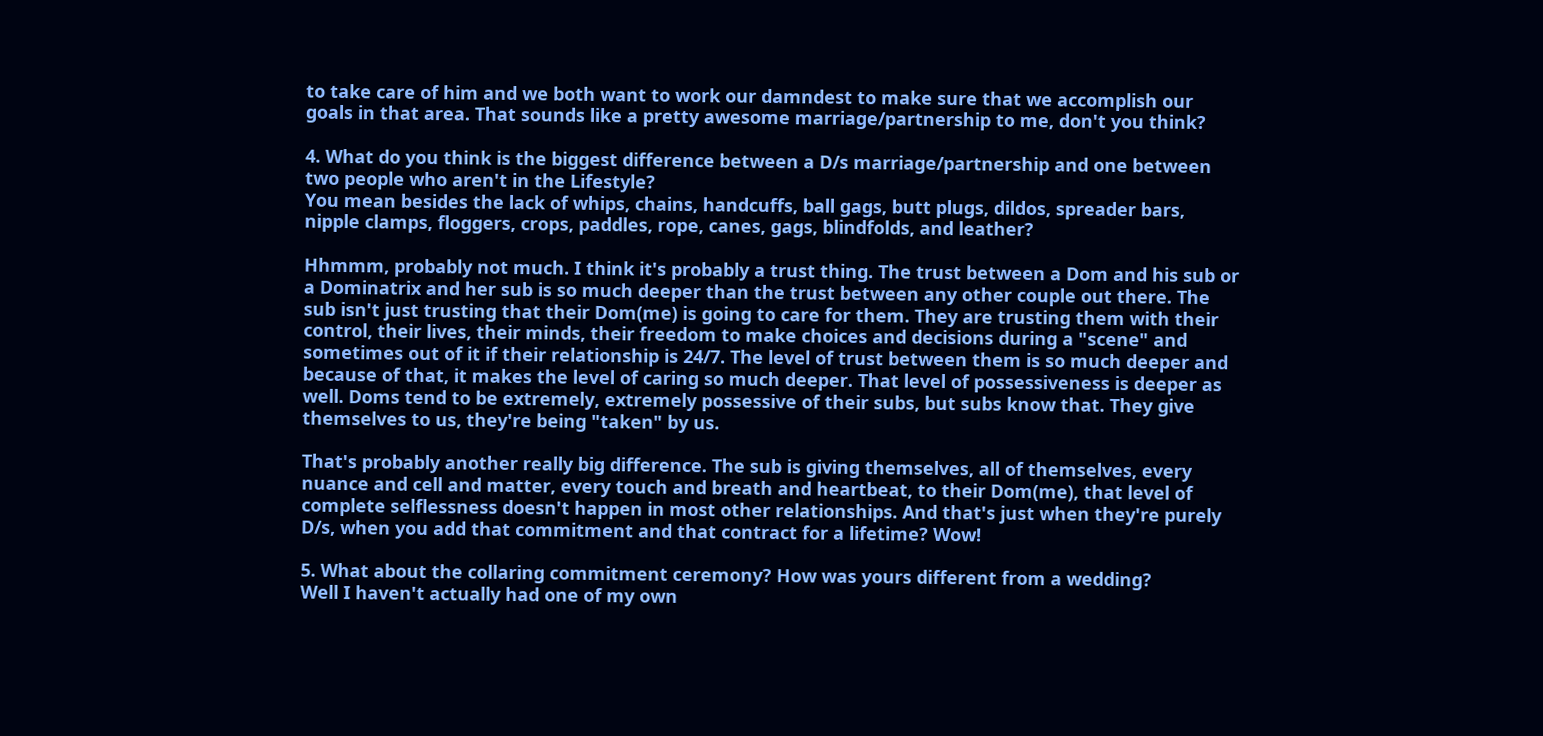to take care of him and we both want to work our damndest to make sure that we accomplish our goals in that area. That sounds like a pretty awesome marriage/partnership to me, don't you think?

4. What do you think is the biggest difference between a D/s marriage/partnership and one between two people who aren't in the Lifestyle?
You mean besides the lack of whips, chains, handcuffs, ball gags, butt plugs, dildos, spreader bars, nipple clamps, floggers, crops, paddles, rope, canes, gags, blindfolds, and leather?

Hhmmm, probably not much. I think it's probably a trust thing. The trust between a Dom and his sub or a Dominatrix and her sub is so much deeper than the trust between any other couple out there. The sub isn't just trusting that their Dom(me) is going to care for them. They are trusting them with their control, their lives, their minds, their freedom to make choices and decisions during a "scene" and sometimes out of it if their relationship is 24/7. The level of trust between them is so much deeper and because of that, it makes the level of caring so much deeper. That level of possessiveness is deeper as well. Doms tend to be extremely, extremely possessive of their subs, but subs know that. They give themselves to us, they're being "taken" by us.

That's probably another really big difference. The sub is giving themselves, all of themselves, every nuance and cell and matter, every touch and breath and heartbeat, to their Dom(me), that level of complete selflessness doesn't happen in most other relationships. And that's just when they're purely D/s, when you add that commitment and that contract for a lifetime? Wow!

5. What about the collaring commitment ceremony? How was yours different from a wedding?
Well I haven't actually had one of my own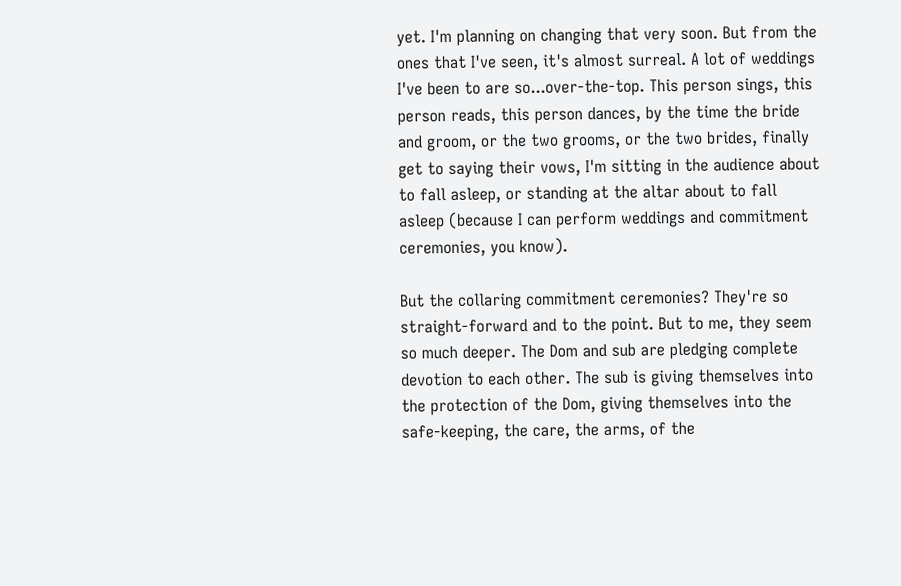yet. I'm planning on changing that very soon. But from the ones that I've seen, it's almost surreal. A lot of weddings I've been to are so...over-the-top. This person sings, this person reads, this person dances, by the time the bride and groom, or the two grooms, or the two brides, finally get to saying their vows, I'm sitting in the audience about to fall asleep, or standing at the altar about to fall asleep (because I can perform weddings and commitment ceremonies, you know).

But the collaring commitment ceremonies? They're so straight-forward and to the point. But to me, they seem so much deeper. The Dom and sub are pledging complete devotion to each other. The sub is giving themselves into the protection of the Dom, giving themselves into the safe-keeping, the care, the arms, of the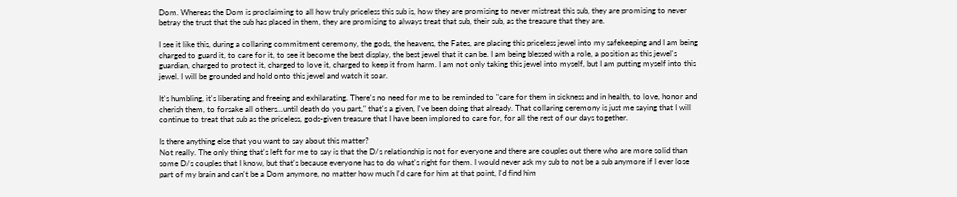Dom. Whereas the Dom is proclaiming to all how truly priceless this sub is, how they are promising to never mistreat this sub, they are promising to never betray the trust that the sub has placed in them, they are promising to always treat that sub, their sub, as the treasure that they are.

I see it like this, during a collaring commitment ceremony, the gods, the heavens, the Fates, are placing this priceless jewel into my safekeeping and I am being charged to guard it, to care for it, to see it become the best display, the best jewel that it can be. I am being blessed with a role, a position as this jewel's guardian, charged to protect it, charged to love it, charged to keep it from harm. I am not only taking this jewel into myself, but I am putting myself into this jewel. I will be grounded and hold onto this jewel and watch it soar.

It's humbling, it's liberating and freeing and exhilarating. There's no need for me to be reminded to "care for them in sickness and in health, to love, honor and cherish them, to forsake all others...until death do you part," that's a given, I've been doing that already. That collaring ceremony is just me saying that I will continue to treat that sub as the priceless, gods-given treasure that I have been implored to care for, for all the rest of our days together.

Is there anything else that you want to say about this matter?
Not really. The only thing that's left for me to say is that the D/s relationship is not for everyone and there are couples out there who are more solid than some D/s couples that I know, but that's because everyone has to do what's right for them. I would never ask my sub to not be a sub anymore if I ever lose part of my brain and can't be a Dom anymore, no matter how much I'd care for him at that point, I'd find him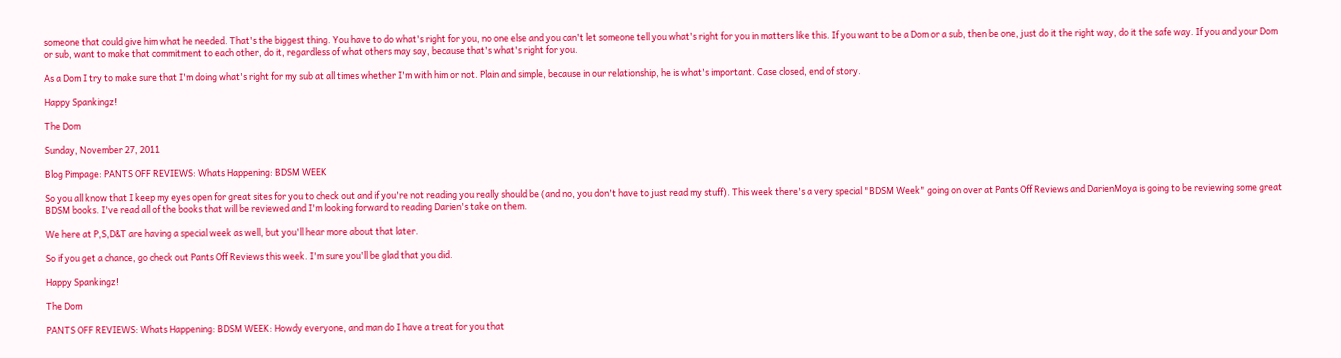someone that could give him what he needed. That's the biggest thing. You have to do what's right for you, no one else and you can't let someone tell you what's right for you in matters like this. If you want to be a Dom or a sub, then be one, just do it the right way, do it the safe way. If you and your Dom or sub, want to make that commitment to each other, do it, regardless of what others may say, because that's what's right for you.

As a Dom I try to make sure that I'm doing what's right for my sub at all times whether I'm with him or not. Plain and simple, because in our relationship, he is what's important. Case closed, end of story.

Happy Spankingz!

The Dom

Sunday, November 27, 2011

Blog Pimpage: PANTS OFF REVIEWS: Whats Happening: BDSM WEEK

So you all know that I keep my eyes open for great sites for you to check out and if you're not reading you really should be (and no, you don't have to just read my stuff). This week there's a very special "BDSM Week" going on over at Pants Off Reviews and DarienMoya is going to be reviewing some great BDSM books. I've read all of the books that will be reviewed and I'm looking forward to reading Darien's take on them.

We here at P,S,D&T are having a special week as well, but you'll hear more about that later.

So if you get a chance, go check out Pants Off Reviews this week. I'm sure you'll be glad that you did.

Happy Spankingz!

The Dom

PANTS OFF REVIEWS: Whats Happening: BDSM WEEK: Howdy everyone, and man do I have a treat for you that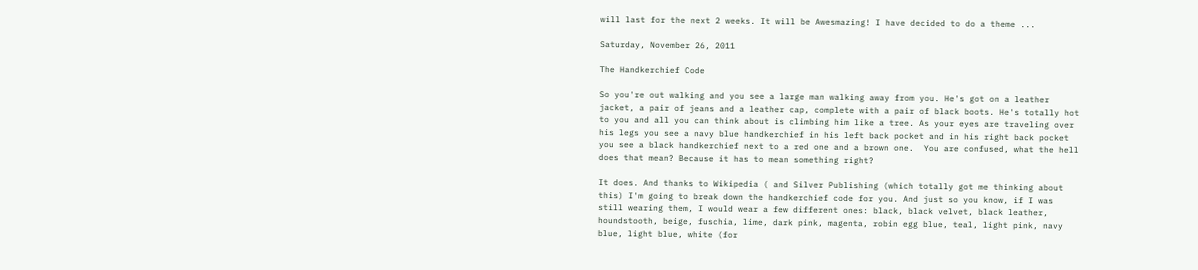will last for the next 2 weeks. It will be Awesmazing! I have decided to do a theme ...

Saturday, November 26, 2011

The Handkerchief Code

So you're out walking and you see a large man walking away from you. He's got on a leather jacket, a pair of jeans and a leather cap, complete with a pair of black boots. He's totally hot to you and all you can think about is climbing him like a tree. As your eyes are traveling over his legs you see a navy blue handkerchief in his left back pocket and in his right back pocket you see a black handkerchief next to a red one and a brown one.  You are confused, what the hell does that mean? Because it has to mean something right?

It does. And thanks to Wikipedia ( and Silver Publishing (which totally got me thinking about this) I'm going to break down the handkerchief code for you. And just so you know, if I was still wearing them, I would wear a few different ones: black, black velvet, black leather, houndstooth, beige, fuschia, lime, dark pink, magenta, robin egg blue, teal, light pink, navy blue, light blue, white (for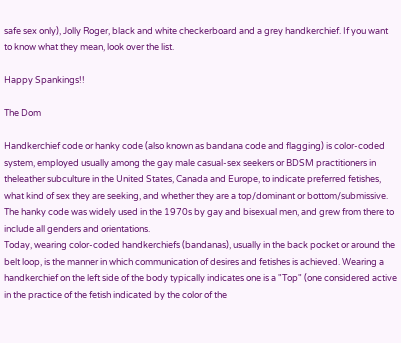safe sex only), Jolly Roger, black and white checkerboard and a grey handkerchief. If you want to know what they mean, look over the list.

Happy Spankings!!

The Dom

Handkerchief code or hanky code (also known as bandana code and flagging) is color-coded system, employed usually among the gay male casual-sex seekers or BDSM practitioners in theleather subculture in the United States, Canada and Europe, to indicate preferred fetishes, what kind of sex they are seeking, and whether they are a top/dominant or bottom/submissive. The hanky code was widely used in the 1970s by gay and bisexual men, and grew from there to include all genders and orientations.
Today, wearing color-coded handkerchiefs (bandanas), usually in the back pocket or around the belt loop, is the manner in which communication of desires and fetishes is achieved. Wearing a handkerchief on the left side of the body typically indicates one is a "Top" (one considered active in the practice of the fetish indicated by the color of the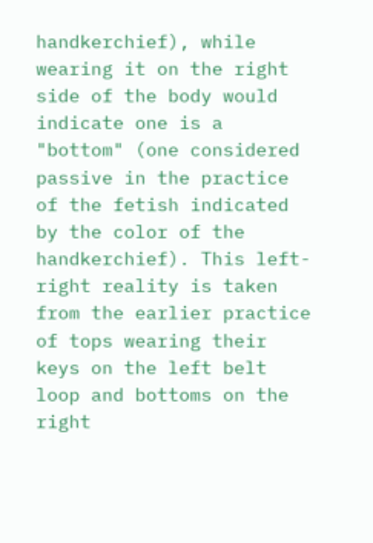handkerchief), while wearing it on the right side of the body would indicate one is a "bottom" (one considered passive in the practice of the fetish indicated by the color of the handkerchief). This left-right reality is taken from the earlier practice of tops wearing their keys on the left belt loop and bottoms on the right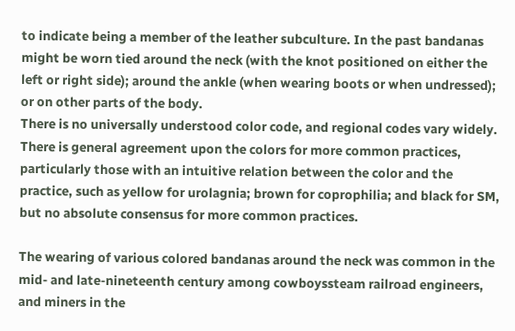to indicate being a member of the leather subculture. In the past bandanas might be worn tied around the neck (with the knot positioned on either the left or right side); around the ankle (when wearing boots or when undressed); or on other parts of the body.
There is no universally understood color code, and regional codes vary widely. There is general agreement upon the colors for more common practices, particularly those with an intuitive relation between the color and the practice, such as yellow for urolagnia; brown for coprophilia; and black for SM, but no absolute consensus for more common practices.

The wearing of various colored bandanas around the neck was common in the mid- and late-nineteenth century among cowboyssteam railroad engineers, and miners in the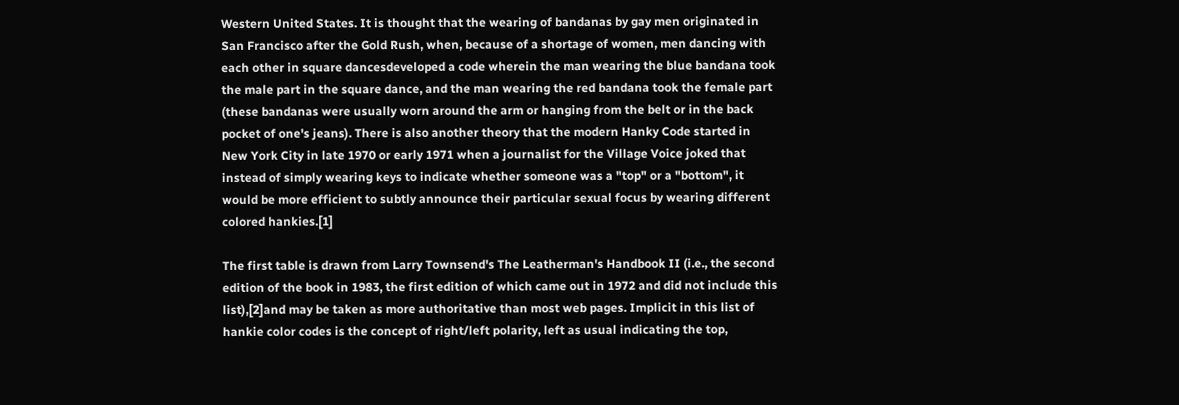Western United States. It is thought that the wearing of bandanas by gay men originated in San Francisco after the Gold Rush, when, because of a shortage of women, men dancing with each other in square dancesdeveloped a code wherein the man wearing the blue bandana took the male part in the square dance, and the man wearing the red bandana took the female part (these bandanas were usually worn around the arm or hanging from the belt or in the back pocket of one's jeans). There is also another theory that the modern Hanky Code started in New York City in late 1970 or early 1971 when a journalist for the Village Voice joked that instead of simply wearing keys to indicate whether someone was a "top" or a "bottom", it would be more efficient to subtly announce their particular sexual focus by wearing different colored hankies.[1]

The first table is drawn from Larry Townsend's The Leatherman's Handbook II (i.e., the second edition of the book in 1983, the first edition of which came out in 1972 and did not include this list),[2]and may be taken as more authoritative than most web pages. Implicit in this list of hankie color codes is the concept of right/left polarity, left as usual indicating the top,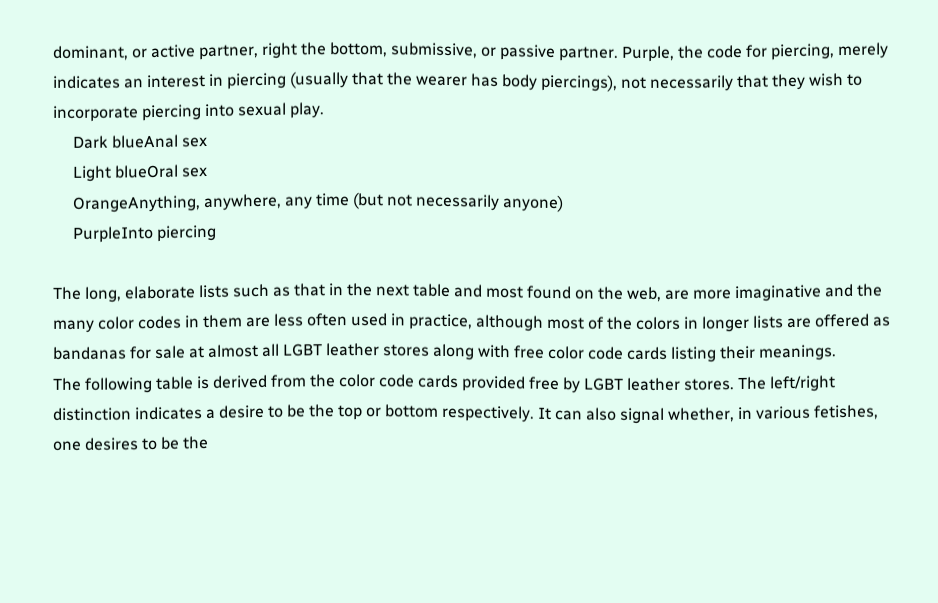dominant, or active partner, right the bottom, submissive, or passive partner. Purple, the code for piercing, merely indicates an interest in piercing (usually that the wearer has body piercings), not necessarily that they wish to incorporate piercing into sexual play.
     Dark blueAnal sex
     Light blueOral sex
     OrangeAnything, anywhere, any time (but not necessarily anyone)
     PurpleInto piercing

The long, elaborate lists such as that in the next table and most found on the web, are more imaginative and the many color codes in them are less often used in practice, although most of the colors in longer lists are offered as bandanas for sale at almost all LGBT leather stores along with free color code cards listing their meanings.
The following table is derived from the color code cards provided free by LGBT leather stores. The left/right distinction indicates a desire to be the top or bottom respectively. It can also signal whether, in various fetishes, one desires to be the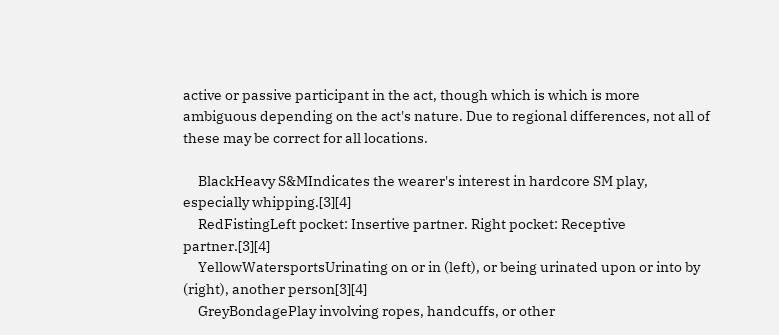active or passive participant in the act, though which is which is more ambiguous depending on the act's nature. Due to regional differences, not all of these may be correct for all locations.

     BlackHeavy S&MIndicates the wearer's interest in hardcore SM play, especially whipping.[3][4]
     RedFistingLeft pocket: Insertive partner. Right pocket: Receptive partner.[3][4]
     YellowWatersportsUrinating on or in (left), or being urinated upon or into by (right), another person[3][4]
     GreyBondagePlay involving ropes, handcuffs, or other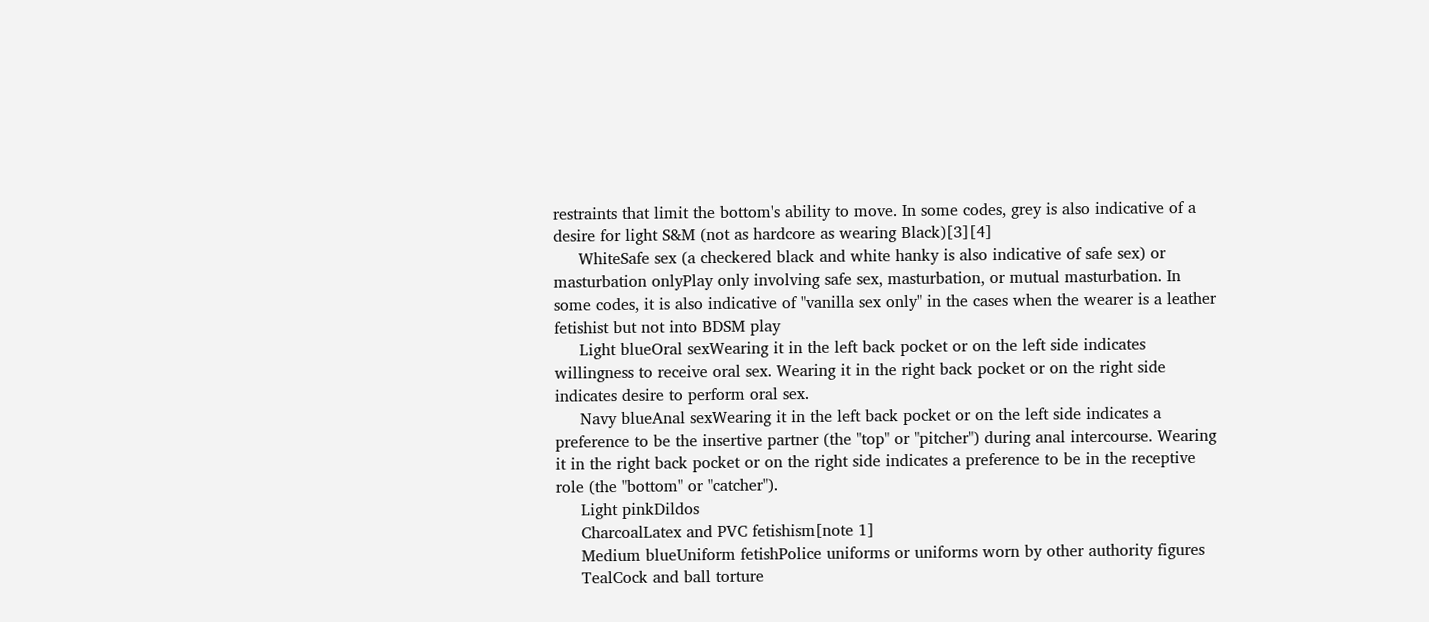restraints that limit the bottom's ability to move. In some codes, grey is also indicative of a desire for light S&M (not as hardcore as wearing Black)[3][4]
     WhiteSafe sex (a checkered black and white hanky is also indicative of safe sex) or masturbation onlyPlay only involving safe sex, masturbation, or mutual masturbation. In some codes, it is also indicative of "vanilla sex only" in the cases when the wearer is a leather fetishist but not into BDSM play
     Light blueOral sexWearing it in the left back pocket or on the left side indicates willingness to receive oral sex. Wearing it in the right back pocket or on the right side indicates desire to perform oral sex.
     Navy blueAnal sexWearing it in the left back pocket or on the left side indicates a preference to be the insertive partner (the "top" or "pitcher") during anal intercourse. Wearing it in the right back pocket or on the right side indicates a preference to be in the receptive role (the "bottom" or "catcher").
     Light pinkDildos
     CharcoalLatex and PVC fetishism[note 1]
     Medium blueUniform fetishPolice uniforms or uniforms worn by other authority figures
     TealCock and ball torture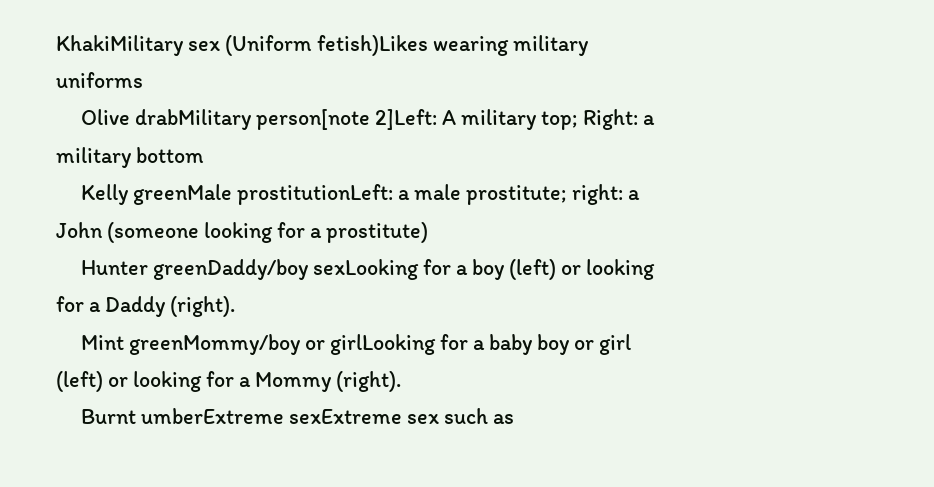KhakiMilitary sex (Uniform fetish)Likes wearing military uniforms
     Olive drabMilitary person[note 2]Left: A military top; Right: a military bottom
     Kelly greenMale prostitutionLeft: a male prostitute; right: a John (someone looking for a prostitute)
     Hunter greenDaddy/boy sexLooking for a boy (left) or looking for a Daddy (right).
     Mint greenMommy/boy or girlLooking for a baby boy or girl (left) or looking for a Mommy (right).
     Burnt umberExtreme sexExtreme sex such as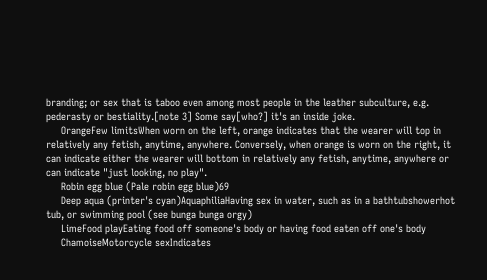branding; or sex that is taboo even among most people in the leather subculture, e.g. pederasty or bestiality.[note 3] Some say[who?] it's an inside joke.
     OrangeFew limitsWhen worn on the left, orange indicates that the wearer will top in relatively any fetish, anytime, anywhere. Conversely, when orange is worn on the right, it can indicate either the wearer will bottom in relatively any fetish, anytime, anywhere or can indicate "just looking, no play".
     Robin egg blue (Pale robin egg blue)69
     Deep aqua (printer's cyan)AquaphiliaHaving sex in water, such as in a bathtubshowerhot tub, or swimming pool (see bunga bunga orgy)
     LimeFood playEating food off someone's body or having food eaten off one's body
     ChamoiseMotorcycle sexIndicates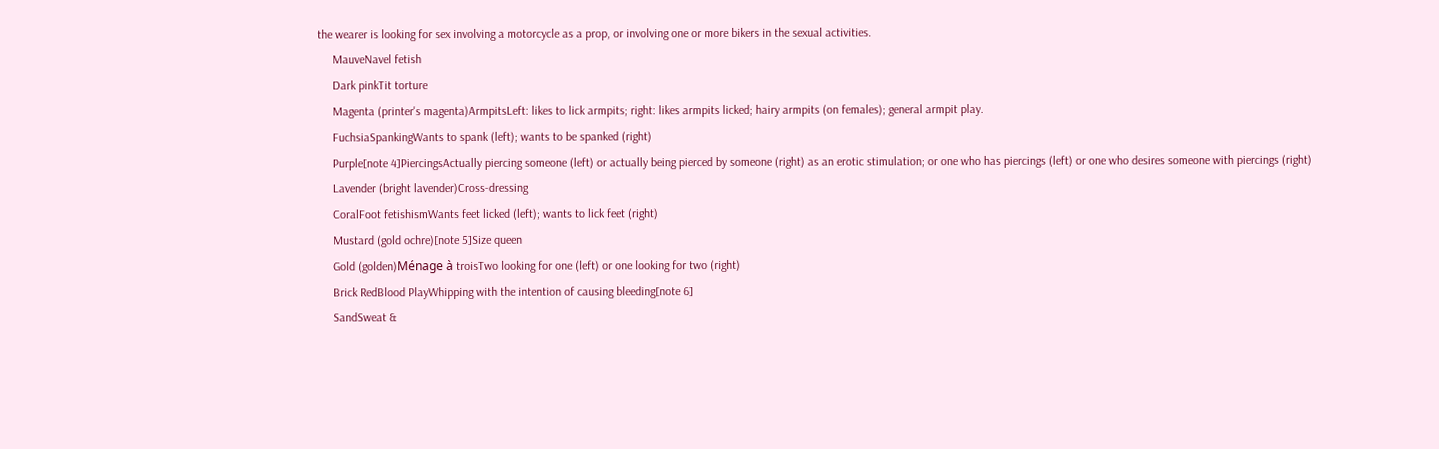the wearer is looking for sex involving a motorcycle as a prop, or involving one or more bikers in the sexual activities.
     MauveNavel fetish
     Dark pinkTit torture
     Magenta (printer's magenta)ArmpitsLeft: likes to lick armpits; right: likes armpits licked; hairy armpits (on females); general armpit play.
     FuchsiaSpankingWants to spank (left); wants to be spanked (right)
     Purple[note 4]PiercingsActually piercing someone (left) or actually being pierced by someone (right) as an erotic stimulation; or one who has piercings (left) or one who desires someone with piercings (right)
     Lavender (bright lavender)Cross-dressing
     CoralFoot fetishismWants feet licked (left); wants to lick feet (right)
     Mustard (gold ochre)[note 5]Size queen
     Gold (golden)Ménage à troisTwo looking for one (left) or one looking for two (right)
     Brick RedBlood PlayWhipping with the intention of causing bleeding[note 6]
     SandSweat &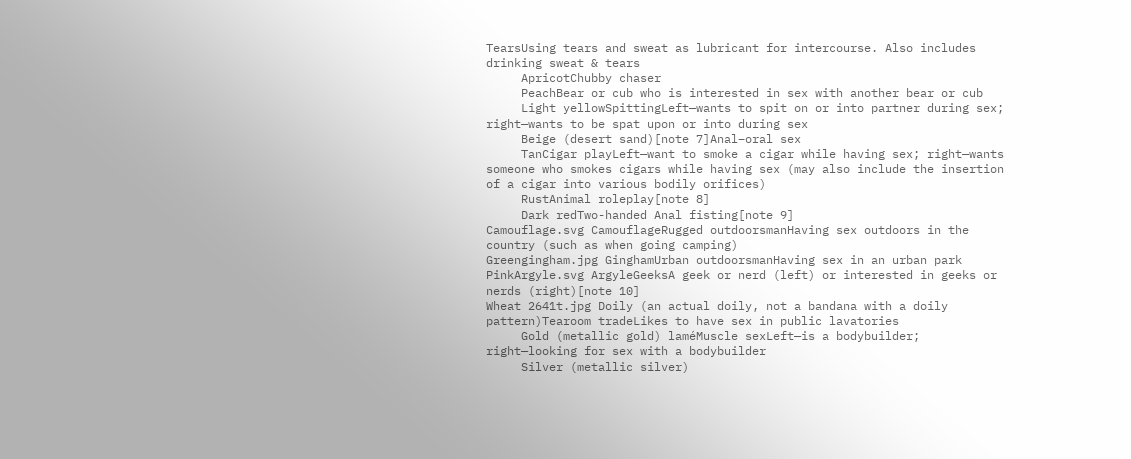TearsUsing tears and sweat as lubricant for intercourse. Also includes drinking sweat & tears
     ApricotChubby chaser
     PeachBear or cub who is interested in sex with another bear or cub
     Light yellowSpittingLeft—wants to spit on or into partner during sex; right—wants to be spat upon or into during sex
     Beige (desert sand)[note 7]Anal–oral sex
     TanCigar playLeft—want to smoke a cigar while having sex; right—wants someone who smokes cigars while having sex (may also include the insertion of a cigar into various bodily orifices)
     RustAnimal roleplay[note 8]
     Dark redTwo-handed Anal fisting[note 9]
Camouflage.svg CamouflageRugged outdoorsmanHaving sex outdoors in the country (such as when going camping)
Greengingham.jpg GinghamUrban outdoorsmanHaving sex in an urban park
PinkArgyle.svg ArgyleGeeksA geek or nerd (left) or interested in geeks or nerds (right)[note 10]
Wheat 2641t.jpg Doily (an actual doily, not a bandana with a doily pattern)Tearoom tradeLikes to have sex in public lavatories
     Gold (metallic gold) laméMuscle sexLeft—is a bodybuilder; right—looking for sex with a bodybuilder
     Silver (metallic silver)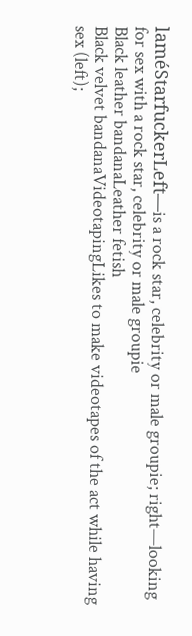laméStarfuckerLeft—is a rock star, celebrity or male groupie; right—looking for sex with a rock star, celebrity or male groupie
Black leather bandanaLeather fetish
Black velvet bandanaVideotapingLikes to make videotapes of the act while having sex (left);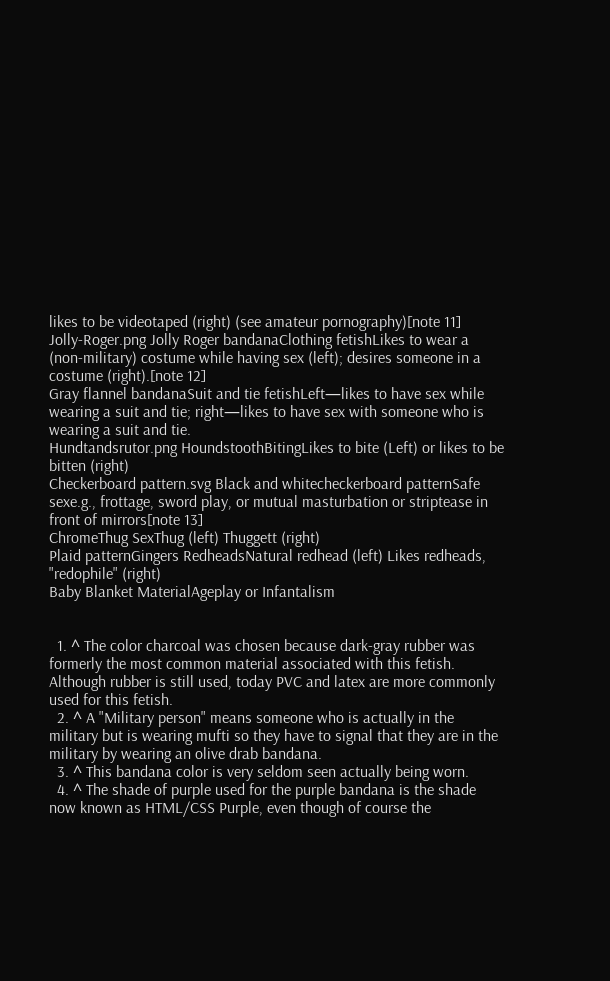likes to be videotaped (right) (see amateur pornography)[note 11]
Jolly-Roger.png Jolly Roger bandanaClothing fetishLikes to wear a (non-military) costume while having sex (left); desires someone in a costume (right).[note 12]
Gray flannel bandanaSuit and tie fetishLeft—likes to have sex while wearing a suit and tie; right—likes to have sex with someone who is wearing a suit and tie.
Hundtandsrutor.png HoundstoothBitingLikes to bite (Left) or likes to be bitten (right)
Checkerboard pattern.svg Black and whitecheckerboard patternSafe sexe.g., frottage, sword play, or mutual masturbation or striptease in front of mirrors[note 13]
ChromeThug SexThug (left) Thuggett (right)
Plaid patternGingers RedheadsNatural redhead (left) Likes redheads, "redophile" (right)
Baby Blanket MaterialAgeplay or Infantalism


  1. ^ The color charcoal was chosen because dark-gray rubber was formerly the most common material associated with this fetish. Although rubber is still used, today PVC and latex are more commonly used for this fetish.
  2. ^ A "Military person" means someone who is actually in the military but is wearing mufti so they have to signal that they are in the military by wearing an olive drab bandana.
  3. ^ This bandana color is very seldom seen actually being worn.
  4. ^ The shade of purple used for the purple bandana is the shade now known as HTML/CSS Purple, even though of course the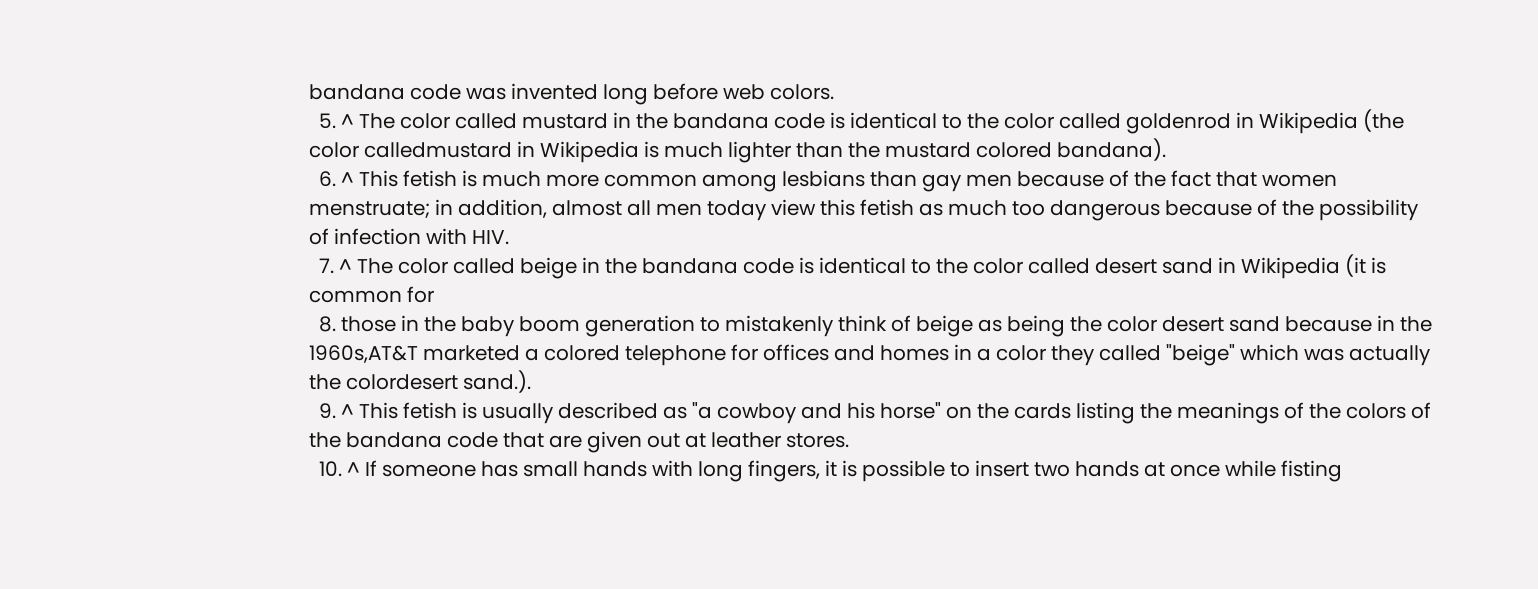bandana code was invented long before web colors.
  5. ^ The color called mustard in the bandana code is identical to the color called goldenrod in Wikipedia (the color calledmustard in Wikipedia is much lighter than the mustard colored bandana).
  6. ^ This fetish is much more common among lesbians than gay men because of the fact that women menstruate; in addition, almost all men today view this fetish as much too dangerous because of the possibility of infection with HIV.
  7. ^ The color called beige in the bandana code is identical to the color called desert sand in Wikipedia (it is common for
  8. those in the baby boom generation to mistakenly think of beige as being the color desert sand because in the 1960s,AT&T marketed a colored telephone for offices and homes in a color they called "beige" which was actually the colordesert sand.).
  9. ^ This fetish is usually described as "a cowboy and his horse" on the cards listing the meanings of the colors of the bandana code that are given out at leather stores.
  10. ^ If someone has small hands with long fingers, it is possible to insert two hands at once while fisting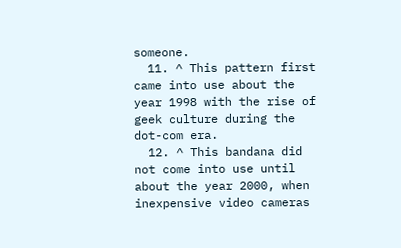someone.
  11. ^ This pattern first came into use about the year 1998 with the rise of geek culture during the dot-com era.
  12. ^ This bandana did not come into use until about the year 2000, when inexpensive video cameras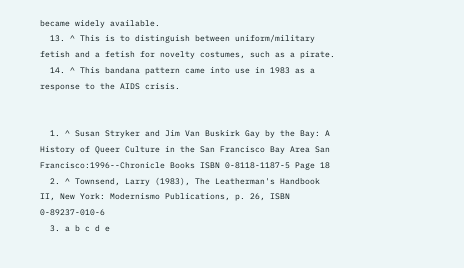became widely available.
  13. ^ This is to distinguish between uniform/military fetish and a fetish for novelty costumes, such as a pirate.
  14. ^ This bandana pattern came into use in 1983 as a response to the AIDS crisis.


  1. ^ Susan Stryker and Jim Van Buskirk Gay by the Bay: A History of Queer Culture in the San Francisco Bay Area San Francisco:1996--Chronicle Books ISBN 0-8118-1187-5 Page 18
  2. ^ Townsend, Larry (1983), The Leatherman's Handbook II, New York: Modernismo Publications, p. 26, ISBN 0-89237-010-6
  3. a b c d e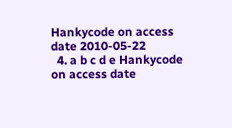Hankycode on access date 2010-05-22
  4. a b c d e Hankycode on access date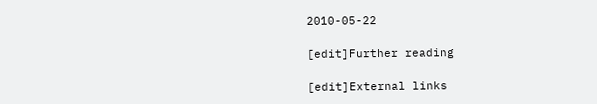2010-05-22

[edit]Further reading

[edit]External links